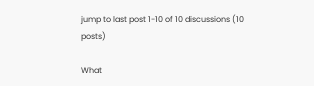jump to last post 1-10 of 10 discussions (10 posts)

What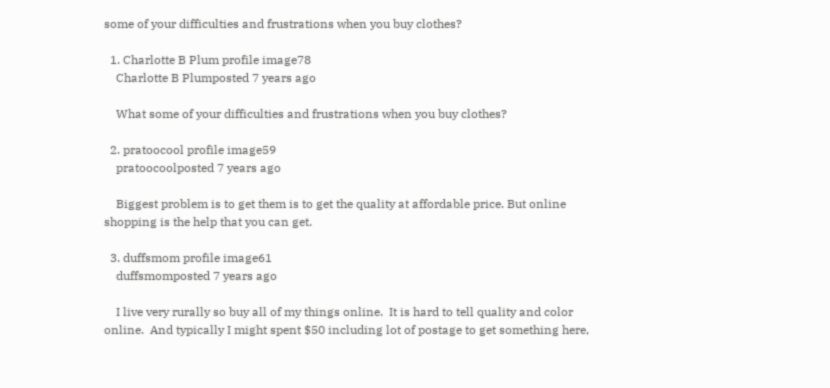some of your difficulties and frustrations when you buy clothes?

  1. Charlotte B Plum profile image78
    Charlotte B Plumposted 7 years ago

    What some of your difficulties and frustrations when you buy clothes?

  2. pratoocool profile image59
    pratoocoolposted 7 years ago

    Biggest problem is to get them is to get the quality at affordable price. But online shopping is the help that you can get.

  3. duffsmom profile image61
    duffsmomposted 7 years ago

    I live very rurally so buy all of my things online.  It is hard to tell quality and color online.  And typically I might spent $50 including lot of postage to get something here,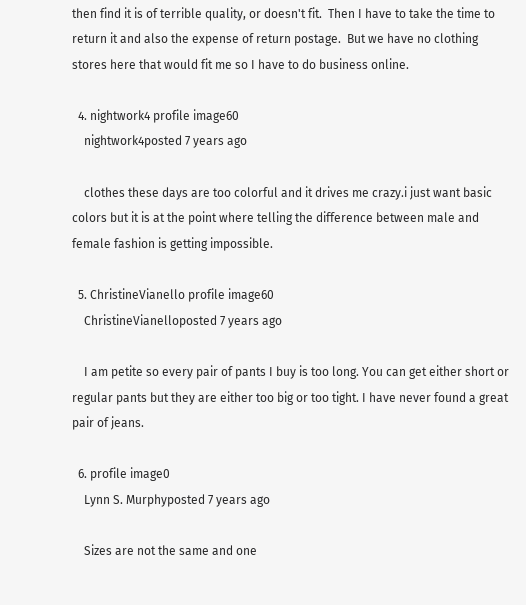then find it is of terrible quality, or doesn't fit.  Then I have to take the time to return it and also the expense of return postage.  But we have no clothing stores here that would fit me so I have to do business online.

  4. nightwork4 profile image60
    nightwork4posted 7 years ago

    clothes these days are too colorful and it drives me crazy.i just want basic colors but it is at the point where telling the difference between male and female fashion is getting impossible.

  5. ChristineVianello profile image60
    ChristineVianelloposted 7 years ago

    I am petite so every pair of pants I buy is too long. You can get either short or regular pants but they are either too big or too tight. I have never found a great pair of jeans.

  6. profile image0
    Lynn S. Murphyposted 7 years ago

    Sizes are not the same and one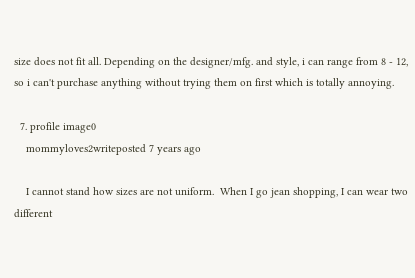size does not fit all. Depending on the designer/mfg. and style, i can range from 8 - 12, so i can't purchase anything without trying them on first which is totally annoying.

  7. profile image0
    mommyloves2writeposted 7 years ago

    I cannot stand how sizes are not uniform.  When I go jean shopping, I can wear two different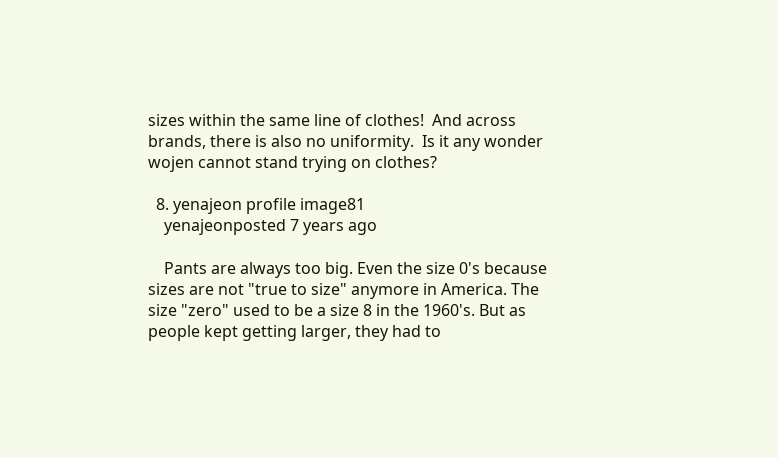sizes within the same line of clothes!  And across brands, there is also no uniformity.  Is it any wonder wojen cannot stand trying on clothes?

  8. yenajeon profile image81
    yenajeonposted 7 years ago

    Pants are always too big. Even the size 0's because sizes are not "true to size" anymore in America. The size "zero" used to be a size 8 in the 1960's. But as people kept getting larger, they had to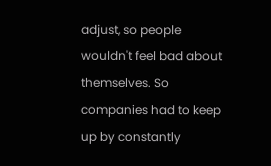adjust, so people wouldn't feel bad about themselves. So companies had to keep up by constantly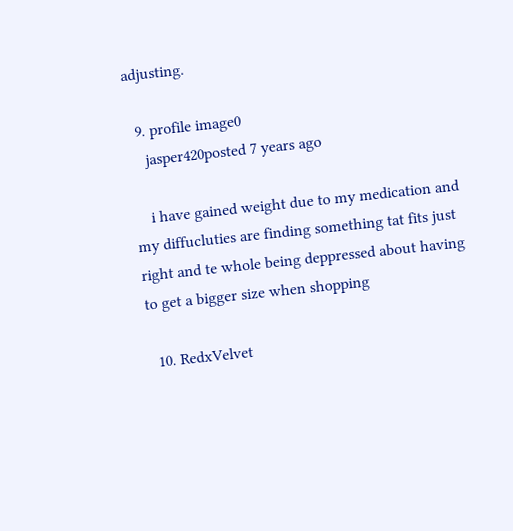adjusting.

  9. profile image0
    jasper420posted 7 years ago

    i have gained weight due to my medication and my diffucluties are finding something tat fits just right and te whole being deppressed about having to get a bigger size when shopping

  10. RedxVelvet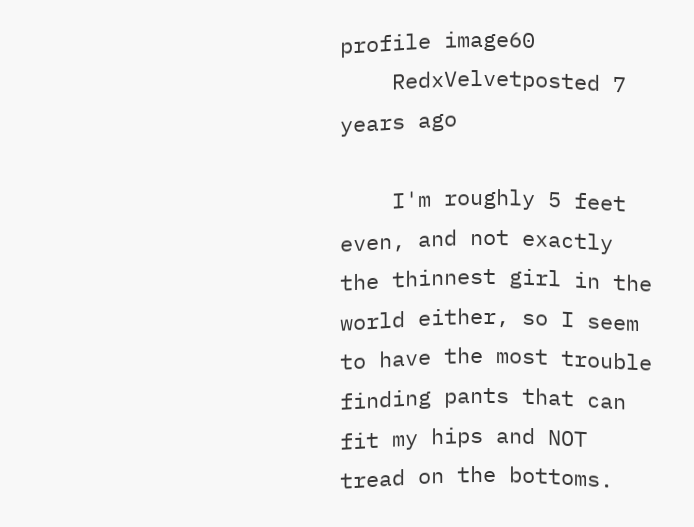profile image60
    RedxVelvetposted 7 years ago

    I'm roughly 5 feet even, and not exactly the thinnest girl in the world either, so I seem to have the most trouble finding pants that can fit my hips and NOT tread on the bottoms.